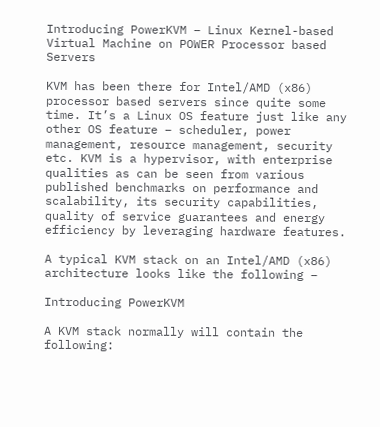Introducing PowerKVM – Linux Kernel-based Virtual Machine on POWER Processor based Servers

KVM has been there for Intel/AMD (x86) processor based servers since quite some time. It’s a Linux OS feature just like any other OS feature – scheduler, power management, resource management, security etc. KVM is a hypervisor, with enterprise qualities as can be seen from various published benchmarks on performance and scalability, its security capabilities, quality of service guarantees and energy efficiency by leveraging hardware features.

A typical KVM stack on an Intel/AMD (x86) architecture looks like the following –

Introducing PowerKVM

A KVM stack normally will contain the following: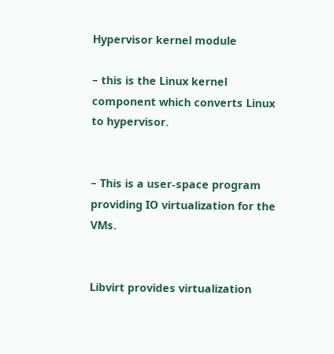Hypervisor kernel module

– this is the Linux kernel component which converts Linux to hypervisor.


– This is a user-space program providing IO virtualization for the VMs.


Libvirt provides virtualization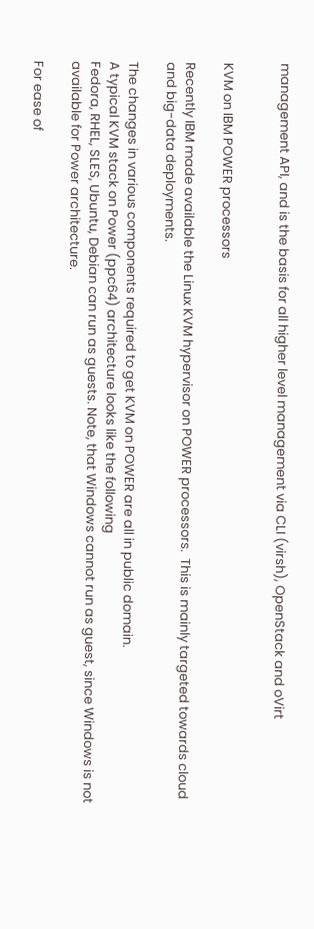management API, and is the basis for all higher level management via CLI (virsh), OpenStack and oVirt


KVM on IBM POWER processors

Recently IBM made available the Linux KVM hypervisor on POWER processors.  This is mainly targeted towards cloud and big-data deployments.

The changes in various components required to get KVM on POWER are all in public domain.
A typical KVM stack on Power (ppc64) architecture looks like the following
Fedora, RHEL, SLES, Ubuntu, Debian can run as guests. Note, that Windows cannot run as guest, since Windows is not available for Power architecture.

For ease of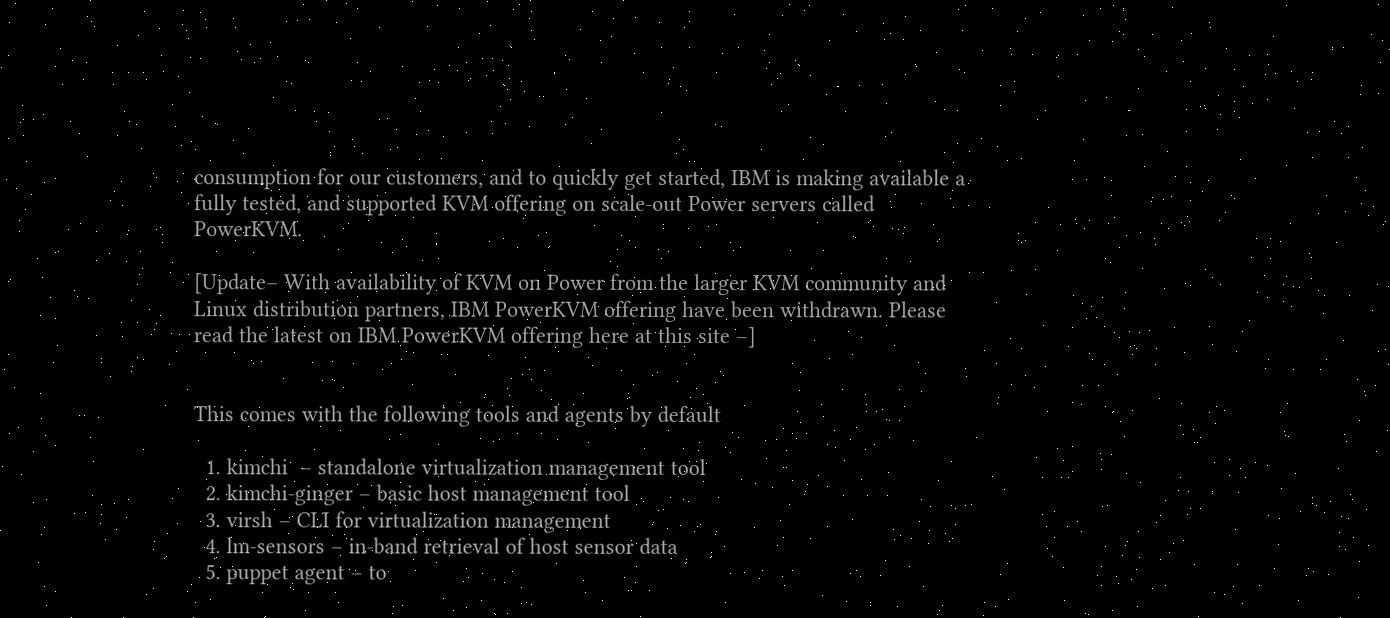consumption for our customers, and to quickly get started, IBM is making available a fully tested, and supported KVM offering on scale-out Power servers called PowerKVM.

[Update– With availability of KVM on Power from the larger KVM community and Linux distribution partners, IBM PowerKVM offering have been withdrawn. Please read the latest on IBM PowerKVM offering here at this site –]


This comes with the following tools and agents by default

  1. kimchi  – standalone virtualization management tool
  2. kimchi-ginger – basic host management tool
  3. virsh – CLI for virtualization management
  4. lm-sensors – in-band retrieval of host sensor data
  5. puppet agent – to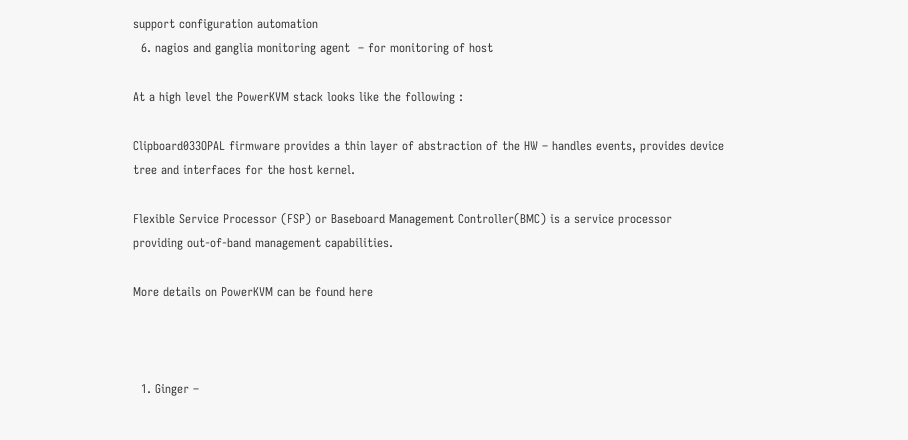support configuration automation
  6. nagios and ganglia monitoring agent  – for monitoring of host

At a high level the PowerKVM stack looks like the following :

Clipboard033OPAL firmware provides a thin layer of abstraction of the HW – handles events, provides device tree and interfaces for the host kernel.

Flexible Service Processor (FSP) or Baseboard Management Controller(BMC) is a service processor providing out-of-band management capabilities.

More details on PowerKVM can be found here



  1. Ginger –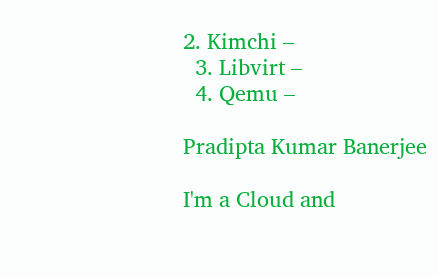2. Kimchi –
  3. Libvirt –
  4. Qemu –

Pradipta Kumar Banerjee

I'm a Cloud and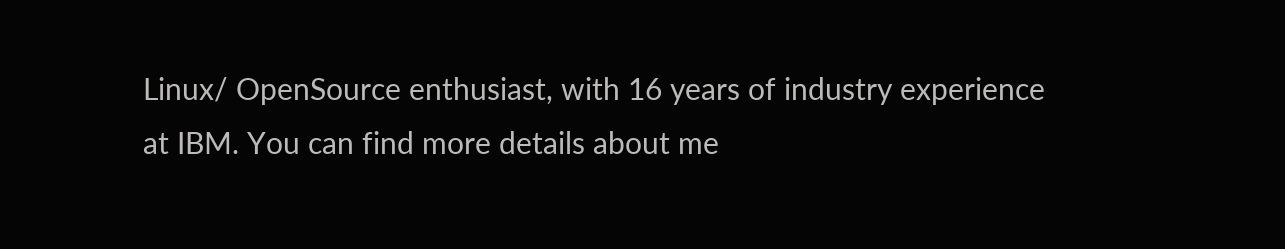Linux/ OpenSource enthusiast, with 16 years of industry experience at IBM. You can find more details about me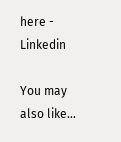here - Linkedin

You may also like...